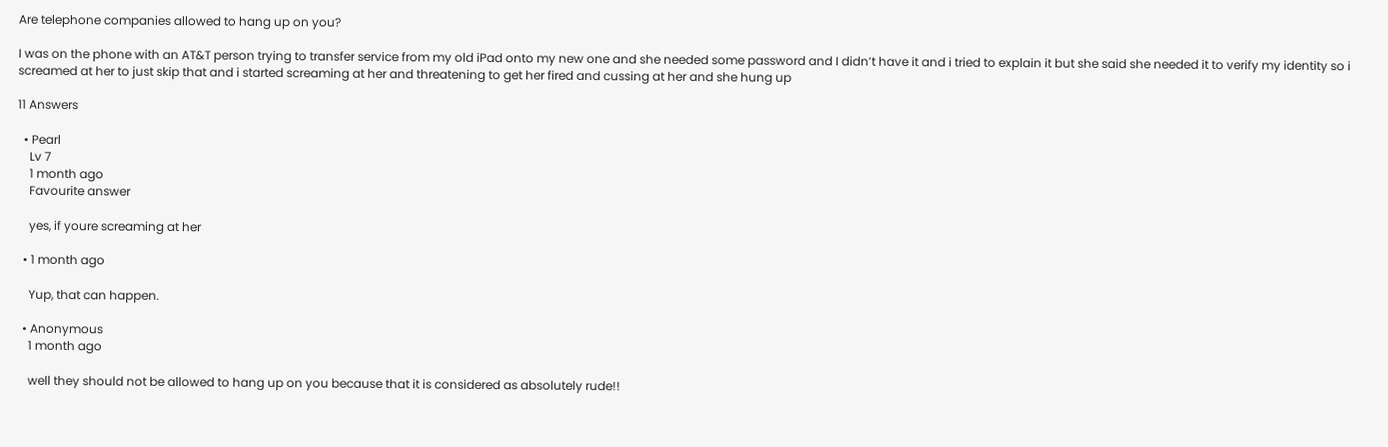Are telephone companies allowed to hang up on you?

I was on the phone with an AT&T person trying to transfer service from my old iPad onto my new one and she needed some password and I didn’t have it and i tried to explain it but she said she needed it to verify my identity so i screamed at her to just skip that and i started screaming at her and threatening to get her fired and cussing at her and she hung up

11 Answers

  • Pearl
    Lv 7
    1 month ago
    Favourite answer

    yes, if youre screaming at her

  • 1 month ago

    Yup, that can happen.

  • Anonymous
    1 month ago

    well they should not be allowed to hang up on you because that it is considered as absolutely rude!!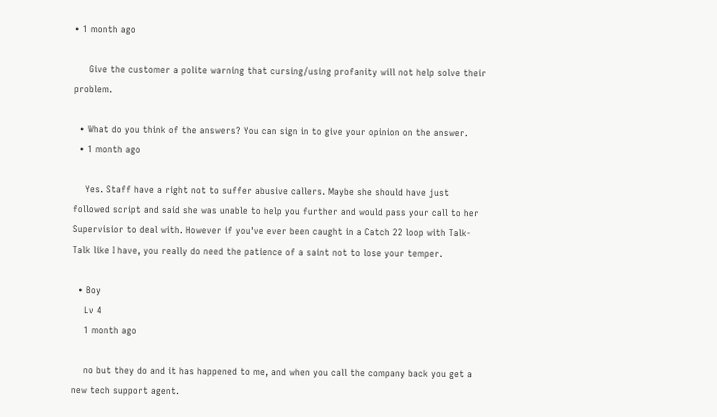• 1 month ago

     Give the customer a polite warning that cursing/using profanity will not help solve their problem.

  • What do you think of the answers? You can sign in to give your opinion on the answer.
  • 1 month ago

    Yes. Staff have a right not to suffer abusive callers. Maybe she should have just followed script and said she was unable to help you further and would pass your call to her Supervisior to deal with. However if you've ever been caught in a Catch 22 loop with Talk-Talk like I have, you really do need the patience of a saint not to lose your temper.

  • Boy
    Lv 4
    1 month ago

    no but they do and it has happened to me, and when you call the company back you get a new tech support agent.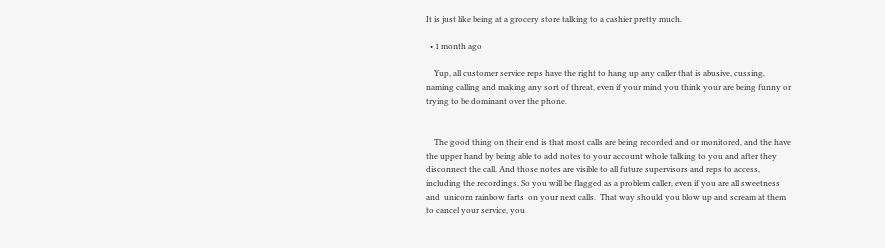It is just like being at a grocery store talking to a cashier pretty much.

  • 1 month ago

    Yup, all customer service reps have the right to hang up any caller that is abusive, cussing, naming calling and making any sort of threat, even if your mind you think your are being funny or trying to be dominant over the phone.


    The good thing on their end is that most calls are being recorded and or monitored, and the have the upper hand by being able to add notes to your account whole talking to you and after they disconnect the call. And those notes are visible to all future supervisors and reps to access, including the recordings. So you will be flagged as a problem caller, even if you are all sweetness and  unicorn rainbow farts  on your next calls.  That way should you blow up and scream at them to cancel your service, you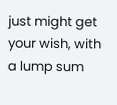just might get your wish, with a lump sum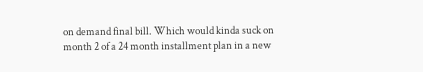on demand final bill. Which would kinda suck on month 2 of a 24 month installment plan in a new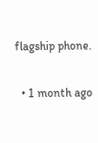flagship phone.

  • 1 month ago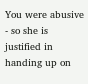You were abusive - so she is justified in handing up on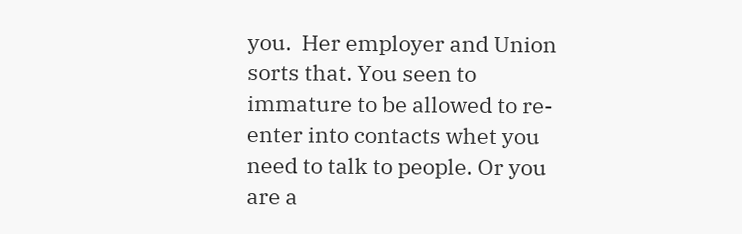you.  Her employer and Union sorts that. You seen to immature to be allowed to re-enter into contacts whet you need to talk to people. Or you are a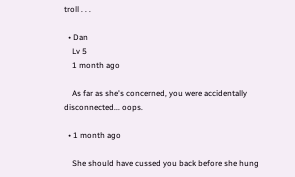troll . . .

  • Dan
    Lv 5
    1 month ago

    As far as she's concerned, you were accidentally disconnected... oops.

  • 1 month ago

    She should have cussed you back before she hung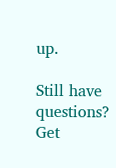up.

Still have questions? Get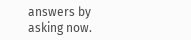answers by asking now.